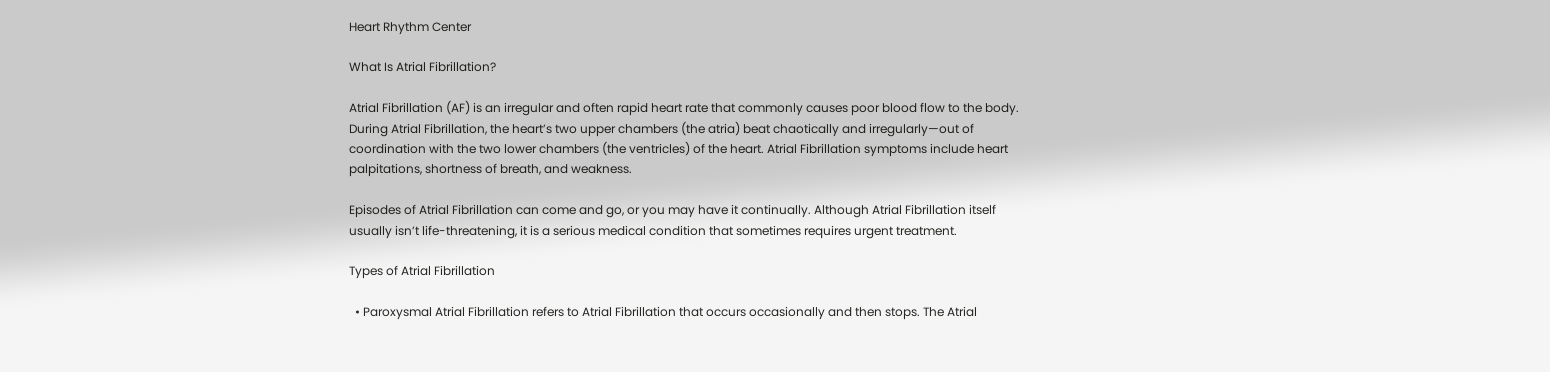Heart Rhythm Center

What Is Atrial Fibrillation?

Atrial Fibrillation (AF) is an irregular and often rapid heart rate that commonly causes poor blood flow to the body. During Atrial Fibrillation, the heart’s two upper chambers (the atria) beat chaotically and irregularly—out of coordination with the two lower chambers (the ventricles) of the heart. Atrial Fibrillation symptoms include heart palpitations, shortness of breath, and weakness.

Episodes of Atrial Fibrillation can come and go, or you may have it continually. Although Atrial Fibrillation itself usually isn’t life-threatening, it is a serious medical condition that sometimes requires urgent treatment.

Types of Atrial Fibrillation

  • Paroxysmal Atrial Fibrillation refers to Atrial Fibrillation that occurs occasionally and then stops. The Atrial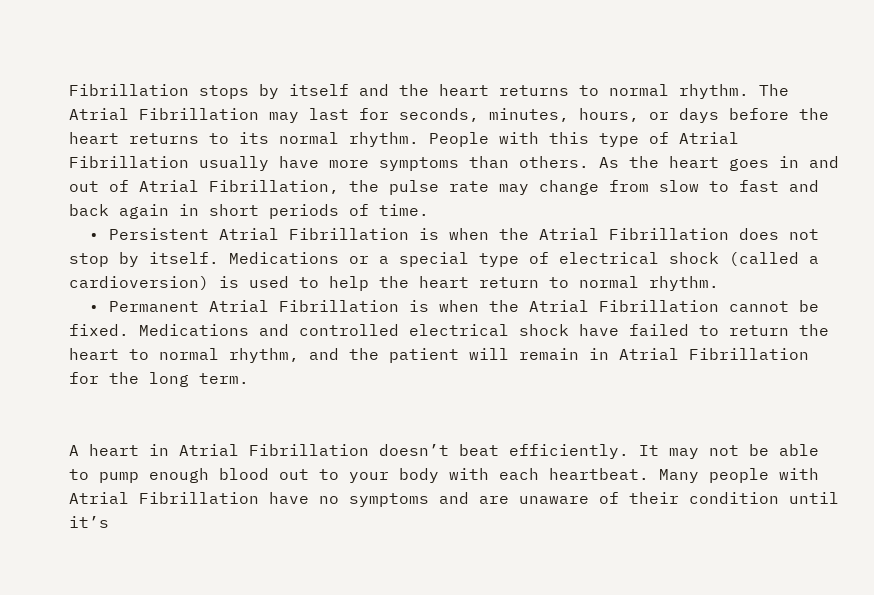Fibrillation stops by itself and the heart returns to normal rhythm. The Atrial Fibrillation may last for seconds, minutes, hours, or days before the heart returns to its normal rhythm. People with this type of Atrial Fibrillation usually have more symptoms than others. As the heart goes in and out of Atrial Fibrillation, the pulse rate may change from slow to fast and back again in short periods of time.
  • Persistent Atrial Fibrillation is when the Atrial Fibrillation does not stop by itself. Medications or a special type of electrical shock (called a cardioversion) is used to help the heart return to normal rhythm.
  • Permanent Atrial Fibrillation is when the Atrial Fibrillation cannot be fixed. Medications and controlled electrical shock have failed to return the heart to normal rhythm, and the patient will remain in Atrial Fibrillation for the long term.


A heart in Atrial Fibrillation doesn’t beat efficiently. It may not be able to pump enough blood out to your body with each heartbeat. Many people with Atrial Fibrillation have no symptoms and are unaware of their condition until it’s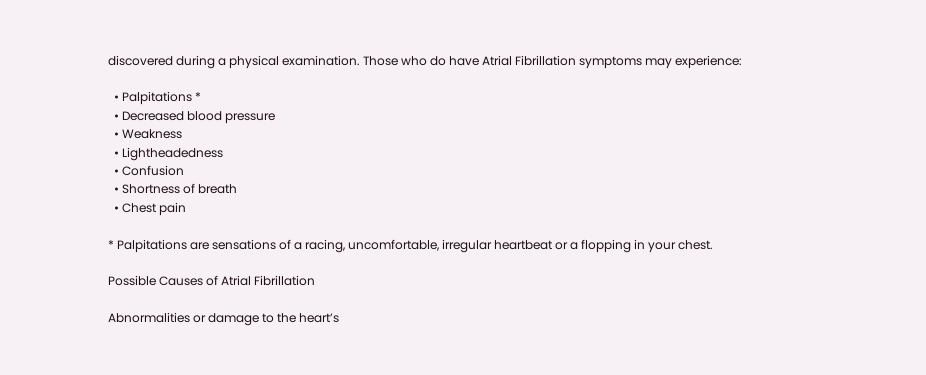discovered during a physical examination. Those who do have Atrial Fibrillation symptoms may experience:

  • Palpitations *
  • Decreased blood pressure
  • Weakness
  • Lightheadedness
  • Confusion
  • Shortness of breath
  • Chest pain

* Palpitations are sensations of a racing, uncomfortable, irregular heartbeat or a flopping in your chest.

Possible Causes of Atrial Fibrillation

Abnormalities or damage to the heart’s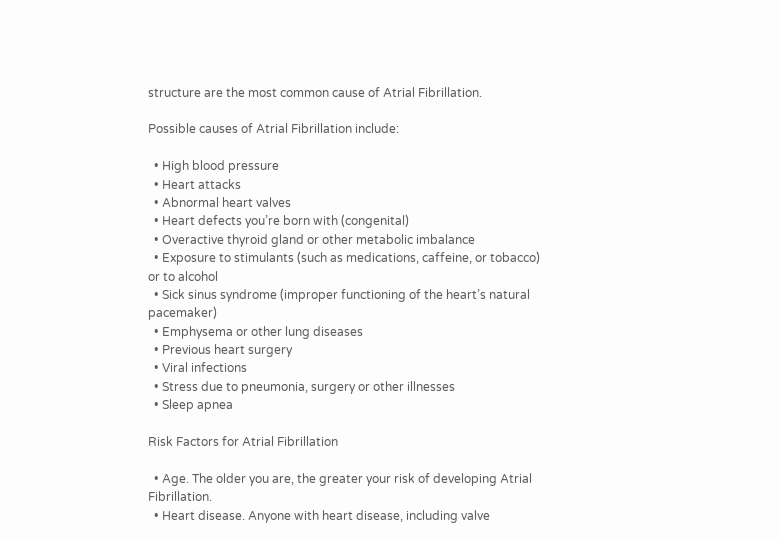structure are the most common cause of Atrial Fibrillation.

Possible causes of Atrial Fibrillation include:

  • High blood pressure
  • Heart attacks
  • Abnormal heart valves
  • Heart defects you’re born with (congenital)
  • Overactive thyroid gland or other metabolic imbalance
  • Exposure to stimulants (such as medications, caffeine, or tobacco) or to alcohol
  • Sick sinus syndrome (improper functioning of the heart’s natural pacemaker)
  • Emphysema or other lung diseases
  • Previous heart surgery
  • Viral infections
  • Stress due to pneumonia, surgery or other illnesses
  • Sleep apnea

Risk Factors for Atrial Fibrillation

  • Age. The older you are, the greater your risk of developing Atrial Fibrillation.
  • Heart disease. Anyone with heart disease, including valve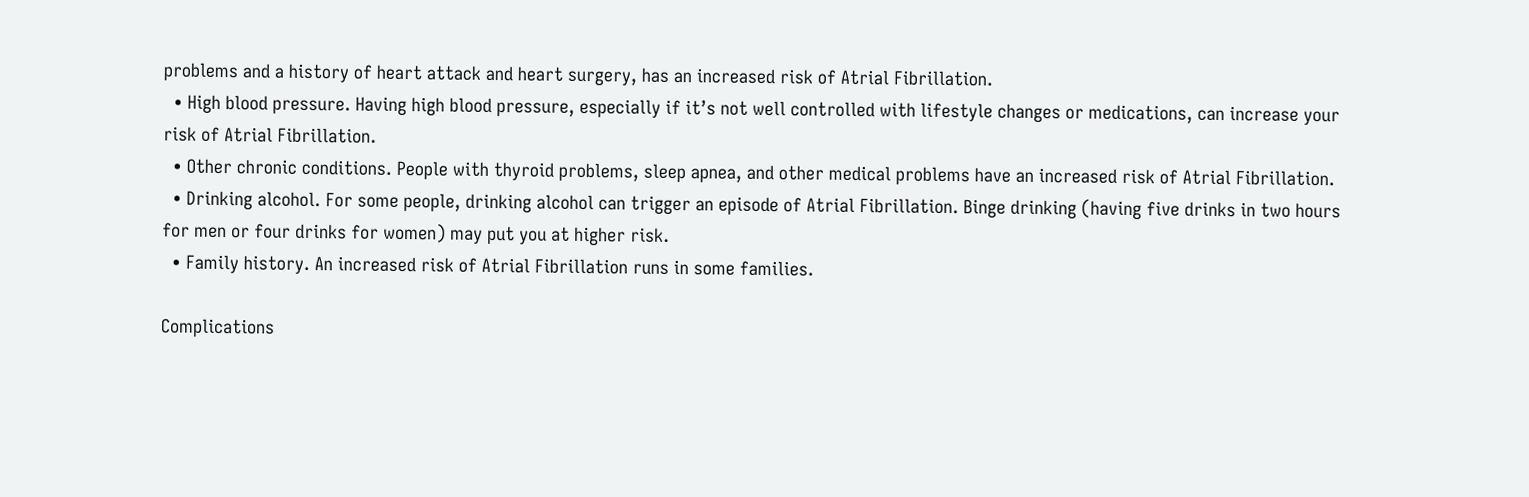problems and a history of heart attack and heart surgery, has an increased risk of Atrial Fibrillation.
  • High blood pressure. Having high blood pressure, especially if it’s not well controlled with lifestyle changes or medications, can increase your risk of Atrial Fibrillation.
  • Other chronic conditions. People with thyroid problems, sleep apnea, and other medical problems have an increased risk of Atrial Fibrillation.
  • Drinking alcohol. For some people, drinking alcohol can trigger an episode of Atrial Fibrillation. Binge drinking (having five drinks in two hours for men or four drinks for women) may put you at higher risk.
  • Family history. An increased risk of Atrial Fibrillation runs in some families.

Complications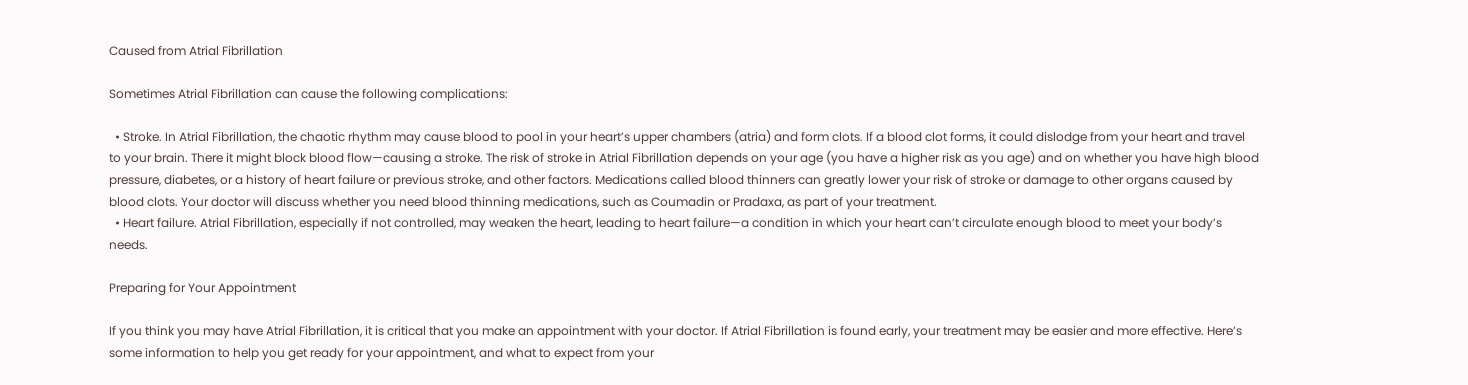Caused from Atrial Fibrillation

Sometimes Atrial Fibrillation can cause the following complications:

  • Stroke. In Atrial Fibrillation, the chaotic rhythm may cause blood to pool in your heart’s upper chambers (atria) and form clots. If a blood clot forms, it could dislodge from your heart and travel to your brain. There it might block blood flow—causing a stroke. The risk of stroke in Atrial Fibrillation depends on your age (you have a higher risk as you age) and on whether you have high blood pressure, diabetes, or a history of heart failure or previous stroke, and other factors. Medications called blood thinners can greatly lower your risk of stroke or damage to other organs caused by blood clots. Your doctor will discuss whether you need blood thinning medications, such as Coumadin or Pradaxa, as part of your treatment.
  • Heart failure. Atrial Fibrillation, especially if not controlled, may weaken the heart, leading to heart failure—a condition in which your heart can’t circulate enough blood to meet your body’s needs.

Preparing for Your Appointment

If you think you may have Atrial Fibrillation, it is critical that you make an appointment with your doctor. If Atrial Fibrillation is found early, your treatment may be easier and more effective. Here’s some information to help you get ready for your appointment, and what to expect from your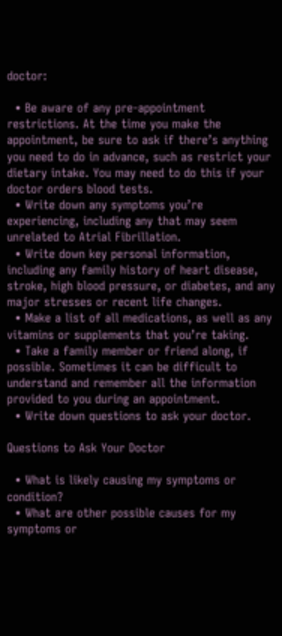doctor:

  • Be aware of any pre-appointment restrictions. At the time you make the appointment, be sure to ask if there’s anything you need to do in advance, such as restrict your dietary intake. You may need to do this if your doctor orders blood tests.
  • Write down any symptoms you’re experiencing, including any that may seem unrelated to Atrial Fibrillation.
  • Write down key personal information, including any family history of heart disease, stroke, high blood pressure, or diabetes, and any major stresses or recent life changes.
  • Make a list of all medications, as well as any vitamins or supplements that you’re taking.
  • Take a family member or friend along, if possible. Sometimes it can be difficult to understand and remember all the information provided to you during an appointment.
  • Write down questions to ask your doctor.

Questions to Ask Your Doctor

  • What is likely causing my symptoms or condition?
  • What are other possible causes for my symptoms or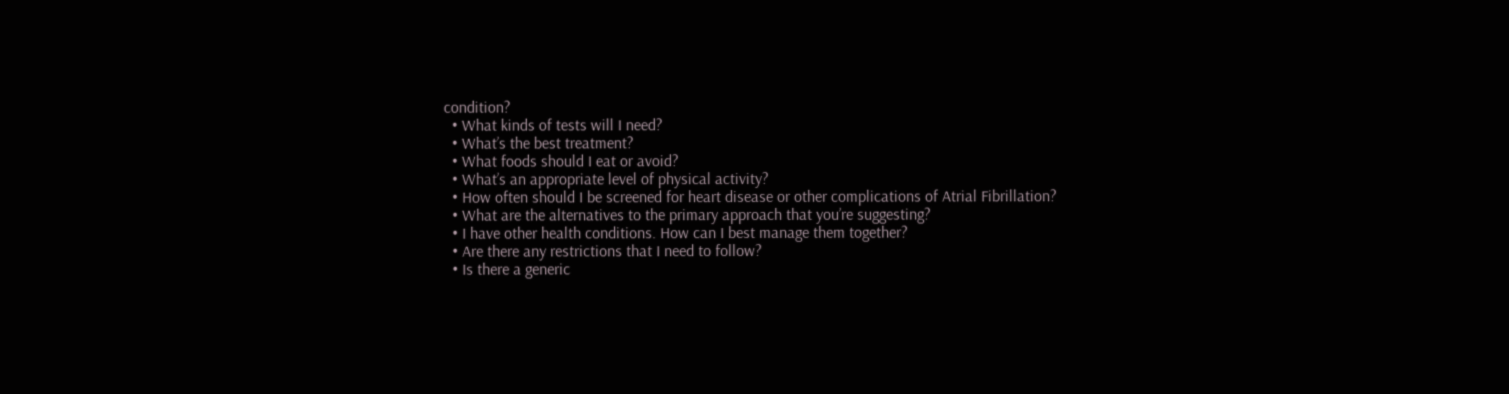condition?
  • What kinds of tests will I need?
  • What’s the best treatment?
  • What foods should I eat or avoid?
  • What’s an appropriate level of physical activity?
  • How often should I be screened for heart disease or other complications of Atrial Fibrillation?
  • What are the alternatives to the primary approach that you’re suggesting?
  • I have other health conditions. How can I best manage them together?
  • Are there any restrictions that I need to follow?
  • Is there a generic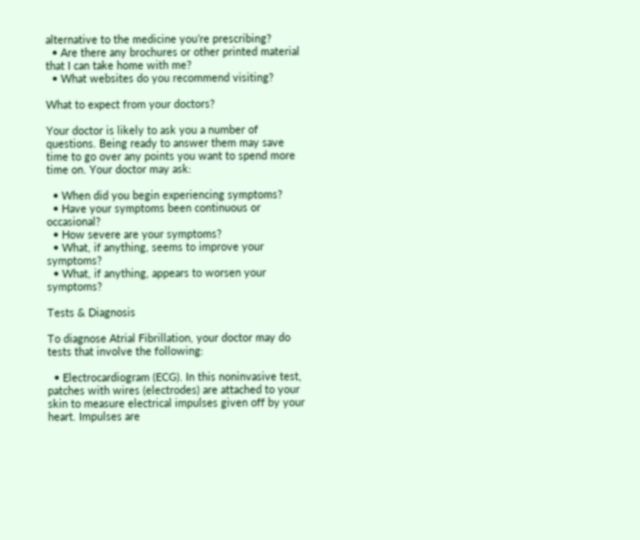alternative to the medicine you’re prescribing?
  • Are there any brochures or other printed material that I can take home with me?
  • What websites do you recommend visiting?

What to expect from your doctors?

Your doctor is likely to ask you a number of questions. Being ready to answer them may save time to go over any points you want to spend more time on. Your doctor may ask:

  • When did you begin experiencing symptoms?
  • Have your symptoms been continuous or occasional?
  • How severe are your symptoms?
  • What, if anything, seems to improve your symptoms?
  • What, if anything, appears to worsen your symptoms?

Tests & Diagnosis

To diagnose Atrial Fibrillation, your doctor may do tests that involve the following:

  • Electrocardiogram (ECG). In this noninvasive test, patches with wires (electrodes) are attached to your skin to measure electrical impulses given off by your heart. Impulses are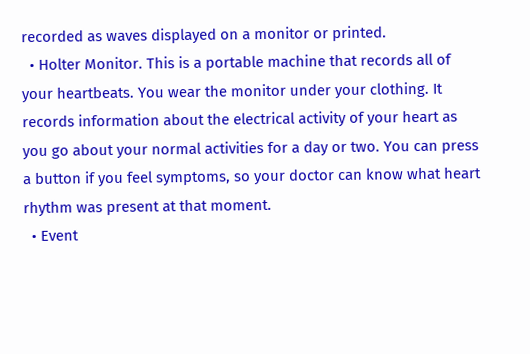recorded as waves displayed on a monitor or printed.
  • Holter Monitor. This is a portable machine that records all of your heartbeats. You wear the monitor under your clothing. It records information about the electrical activity of your heart as you go about your normal activities for a day or two. You can press a button if you feel symptoms, so your doctor can know what heart rhythm was present at that moment.
  • Event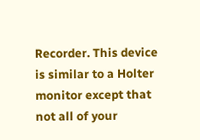Recorder. This device is similar to a Holter monitor except that not all of your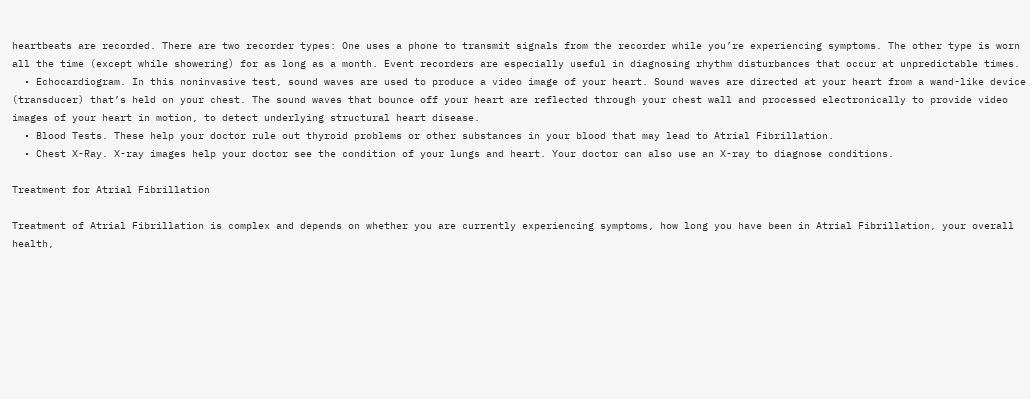heartbeats are recorded. There are two recorder types: One uses a phone to transmit signals from the recorder while you’re experiencing symptoms. The other type is worn all the time (except while showering) for as long as a month. Event recorders are especially useful in diagnosing rhythm disturbances that occur at unpredictable times.
  • Echocardiogram. In this noninvasive test, sound waves are used to produce a video image of your heart. Sound waves are directed at your heart from a wand-like device (transducer) that’s held on your chest. The sound waves that bounce off your heart are reflected through your chest wall and processed electronically to provide video images of your heart in motion, to detect underlying structural heart disease.
  • Blood Tests. These help your doctor rule out thyroid problems or other substances in your blood that may lead to Atrial Fibrillation.
  • Chest X-Ray. X-ray images help your doctor see the condition of your lungs and heart. Your doctor can also use an X-ray to diagnose conditions.

Treatment for Atrial Fibrillation

Treatment of Atrial Fibrillation is complex and depends on whether you are currently experiencing symptoms, how long you have been in Atrial Fibrillation, your overall health,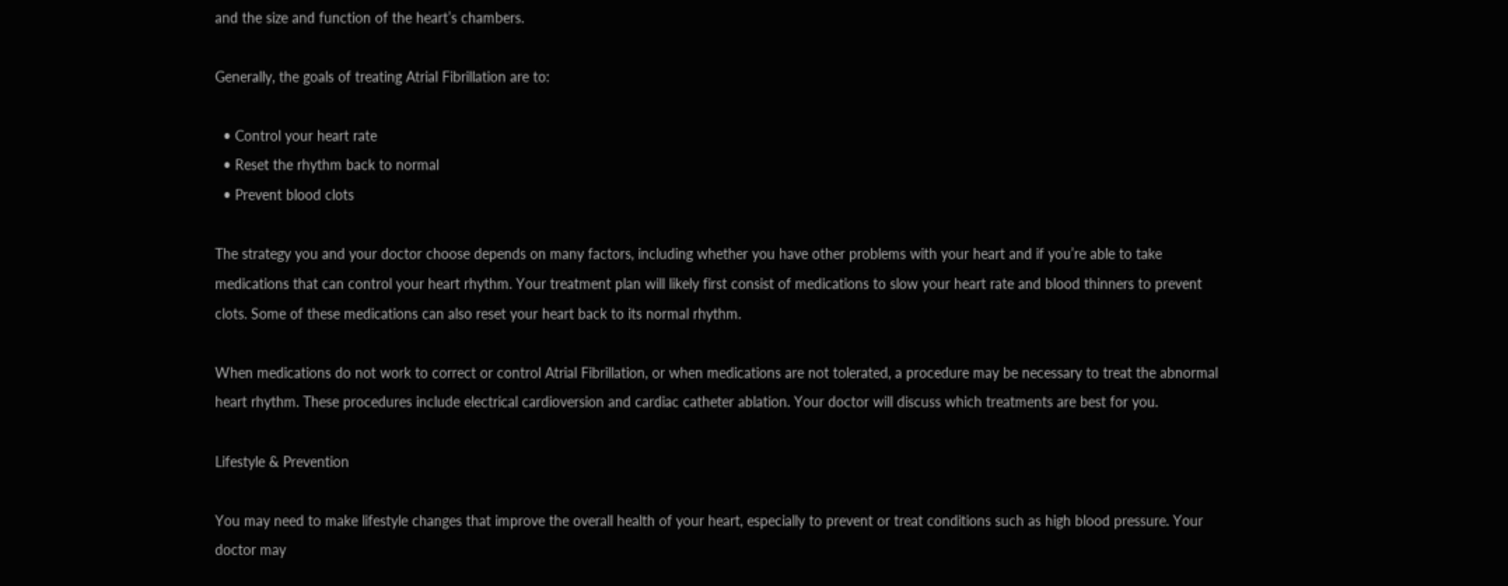and the size and function of the heart’s chambers.

Generally, the goals of treating Atrial Fibrillation are to:

  • Control your heart rate
  • Reset the rhythm back to normal
  • Prevent blood clots

The strategy you and your doctor choose depends on many factors, including whether you have other problems with your heart and if you’re able to take medications that can control your heart rhythm. Your treatment plan will likely first consist of medications to slow your heart rate and blood thinners to prevent clots. Some of these medications can also reset your heart back to its normal rhythm.

When medications do not work to correct or control Atrial Fibrillation, or when medications are not tolerated, a procedure may be necessary to treat the abnormal heart rhythm. These procedures include electrical cardioversion and cardiac catheter ablation. Your doctor will discuss which treatments are best for you.

Lifestyle & Prevention

You may need to make lifestyle changes that improve the overall health of your heart, especially to prevent or treat conditions such as high blood pressure. Your doctor may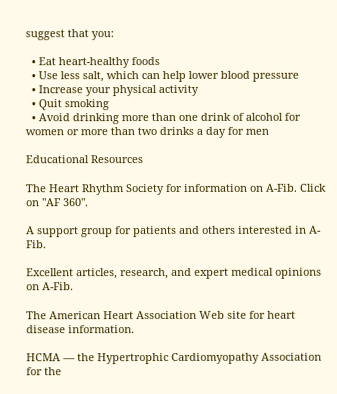suggest that you:

  • Eat heart-healthy foods
  • Use less salt, which can help lower blood pressure
  • Increase your physical activity
  • Quit smoking
  • Avoid drinking more than one drink of alcohol for women or more than two drinks a day for men

Educational Resources

The Heart Rhythm Society for information on A-Fib. Click on "AF 360".

A support group for patients and others interested in A-Fib.

Excellent articles, research, and expert medical opinions on A-Fib.

The American Heart Association Web site for heart disease information.

HCMA — the Hypertrophic Cardiomyopathy Association for the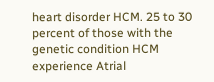heart disorder HCM. 25 to 30 percent of those with the genetic condition HCM experience Atrial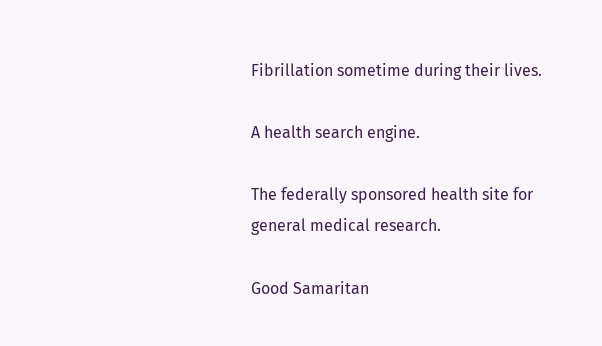Fibrillation sometime during their lives.

A health search engine.

The federally sponsored health site for general medical research.

Good Samaritan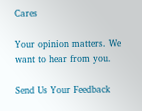Cares

Your opinion matters. We want to hear from you.

Send Us Your Feedback